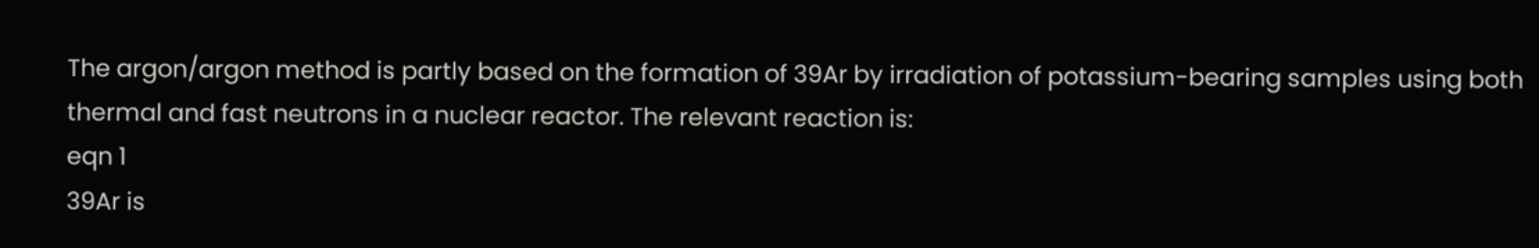The argon/argon method is partly based on the formation of 39Ar by irradiation of potassium-bearing samples using both thermal and fast neutrons in a nuclear reactor. The relevant reaction is:
eqn 1
39Ar is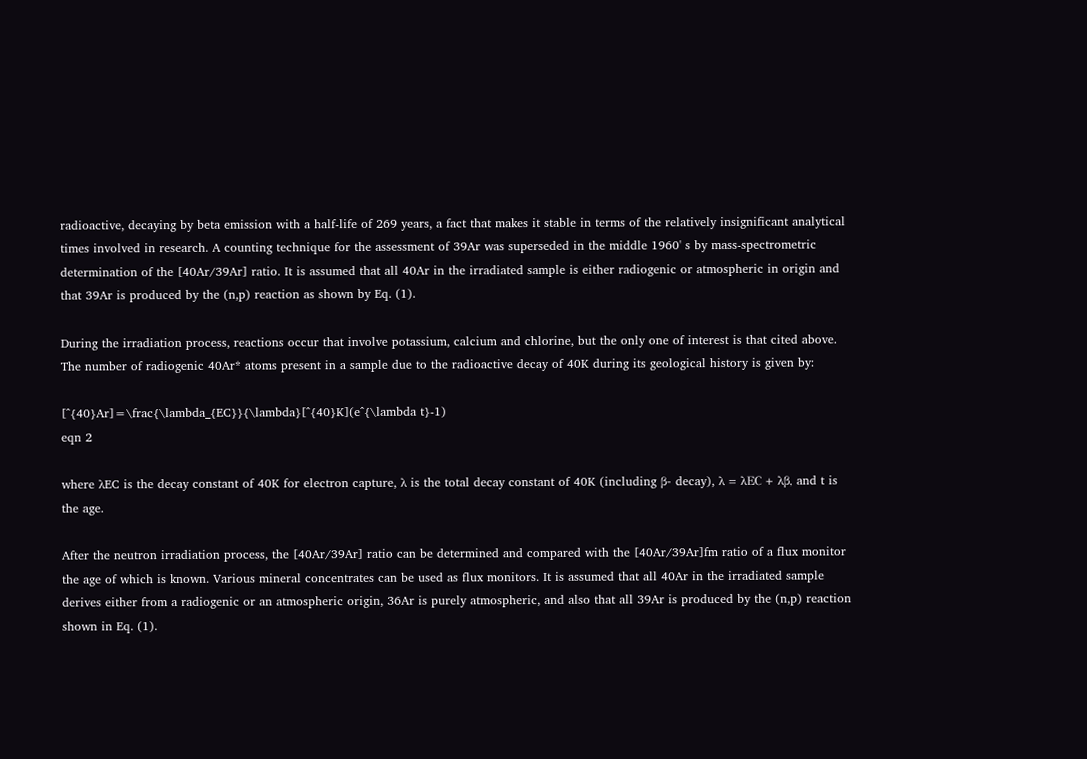radioactive, decaying by beta emission with a half-life of 269 years, a fact that makes it stable in terms of the relatively insignificant analytical times involved in research. A counting technique for the assessment of 39Ar was superseded in the middle 1960' s by mass-spectrometric determination of the [40Ar/39Ar] ratio. It is assumed that all 40Ar in the irradiated sample is either radiogenic or atmospheric in origin and that 39Ar is produced by the (n,p) reaction as shown by Eq. (1).

During the irradiation process, reactions occur that involve potassium, calcium and chlorine, but the only one of interest is that cited above. The number of radiogenic 40Ar* atoms present in a sample due to the radioactive decay of 40K during its geological history is given by:

[^{40}Ar]=\frac{\lambda_{EC}}{\lambda}[^{40}K](e^{\lambda t}-1)
eqn 2

where λEC is the decay constant of 40K for electron capture, λ is the total decay constant of 40K (including β- decay), λ = λEC + λβ, and t is the age.

After the neutron irradiation process, the [40Ar/39Ar] ratio can be determined and compared with the [40Ar/39Ar]fm ratio of a flux monitor the age of which is known. Various mineral concentrates can be used as flux monitors. It is assumed that all 40Ar in the irradiated sample derives either from a radiogenic or an atmospheric origin, 36Ar is purely atmospheric, and also that all 39Ar is produced by the (n,p) reaction shown in Eq. (1).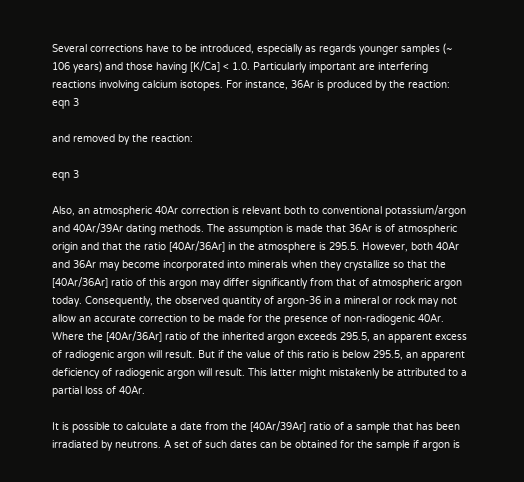Several corrections have to be introduced, especially as regards younger samples (~ 106 years) and those having [K/Ca] < 1.0. Particularly important are interfering reactions involving calcium isotopes. For instance, 36Ar is produced by the reaction:
eqn 3

and removed by the reaction:

eqn 3

Also, an atmospheric 40Ar correction is relevant both to conventional potassium/argon and 40Ar/39Ar dating methods. The assumption is made that 36Ar is of atmospheric origin and that the ratio [40Ar/36Ar] in the atmosphere is 295.5. However, both 40Ar and 36Ar may become incorporated into minerals when they crystallize so that the [40Ar/36Ar] ratio of this argon may differ significantly from that of atmospheric argon today. Consequently, the observed quantity of argon-36 in a mineral or rock may not allow an accurate correction to be made for the presence of non-radiogenic 40Ar. Where the [40Ar/36Ar] ratio of the inherited argon exceeds 295.5, an apparent excess of radiogenic argon will result. But if the value of this ratio is below 295.5, an apparent deficiency of radiogenic argon will result. This latter might mistakenly be attributed to a partial loss of 40Ar.

It is possible to calculate a date from the [40Ar/39Ar] ratio of a sample that has been irradiated by neutrons. A set of such dates can be obtained for the sample if argon is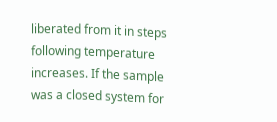liberated from it in steps following temperature increases. If the sample was a closed system for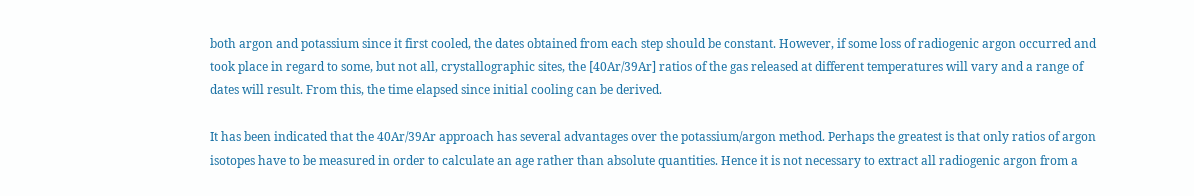both argon and potassium since it first cooled, the dates obtained from each step should be constant. However, if some loss of radiogenic argon occurred and took place in regard to some, but not all, crystallographic sites, the [40Ar/39Ar] ratios of the gas released at different temperatures will vary and a range of dates will result. From this, the time elapsed since initial cooling can be derived.

It has been indicated that the 40Ar/39Ar approach has several advantages over the potassium/argon method. Perhaps the greatest is that only ratios of argon isotopes have to be measured in order to calculate an age rather than absolute quantities. Hence it is not necessary to extract all radiogenic argon from a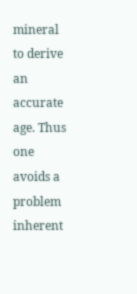mineral to derive an accurate age. Thus one avoids a problem inherent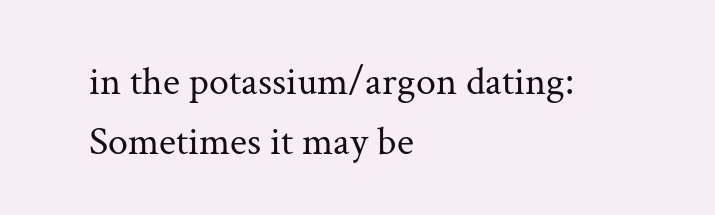in the potassium/argon dating: Sometimes it may be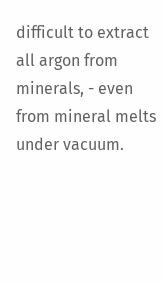difficult to extract all argon from minerals, - even from mineral melts under vacuum.